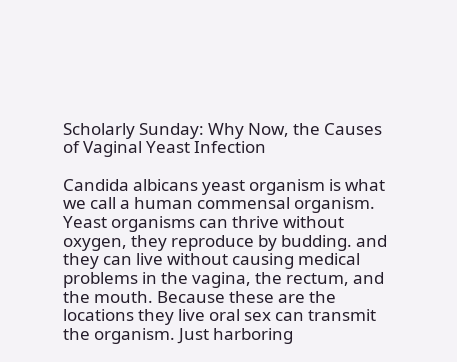Scholarly Sunday: Why Now, the Causes of Vaginal Yeast Infection

Candida albicans yeast organism is what we call a human commensal organism. Yeast organisms can thrive without oxygen, they reproduce by budding. and they can live without causing medical problems in the vagina, the rectum, and the mouth. Because these are the locations they live oral sex can transmit the organism. Just harboring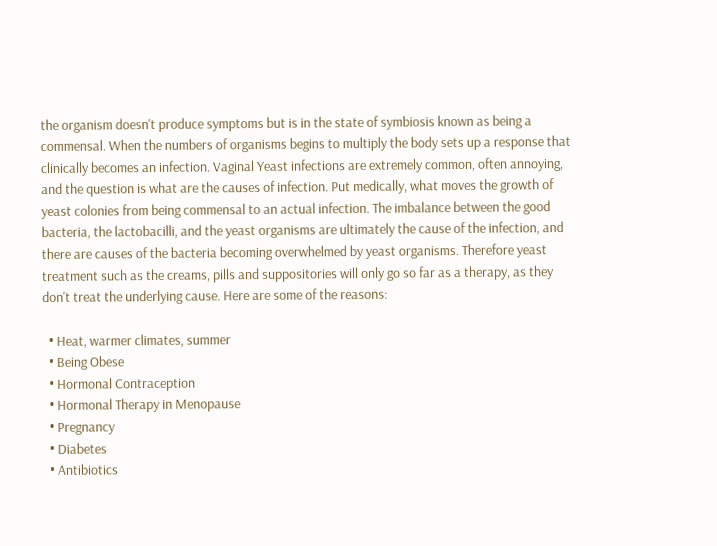the organism doesn't produce symptoms but is in the state of symbiosis known as being a commensal. When the numbers of organisms begins to multiply the body sets up a response that clinically becomes an infection. Vaginal Yeast infections are extremely common, often annoying, and the question is what are the causes of infection. Put medically, what moves the growth of yeast colonies from being commensal to an actual infection. The imbalance between the good bacteria, the lactobacilli, and the yeast organisms are ultimately the cause of the infection, and there are causes of the bacteria becoming overwhelmed by yeast organisms. Therefore yeast treatment such as the creams, pills and suppositories will only go so far as a therapy, as they don't treat the underlying cause. Here are some of the reasons:

  • Heat, warmer climates, summer
  • Being Obese
  • Hormonal Contraception
  • Hormonal Therapy in Menopause
  • Pregnancy
  • Diabetes
  • Antibiotics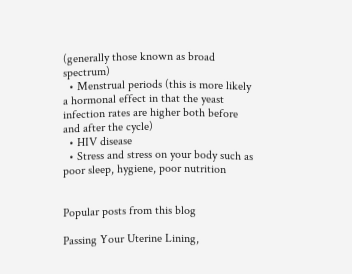(generally those known as broad spectrum)
  • Menstrual periods (this is more likely a hormonal effect in that the yeast infection rates are higher both before and after the cycle)
  • HIV disease
  • Stress and stress on your body such as poor sleep, hygiene, poor nutrition


Popular posts from this blog

Passing Your Uterine Lining,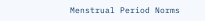Menstrual Period Norms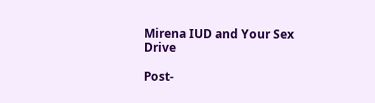Mirena IUD and Your Sex Drive

Post-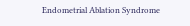Endometrial Ablation Syndrome